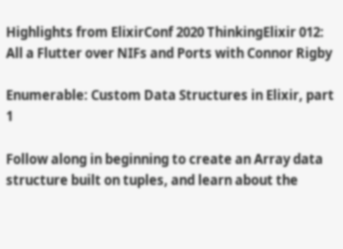Highlights from ElixirConf 2020 ThinkingElixir 012: All a Flutter over NIFs and Ports with Connor Rigby

Enumerable: Custom Data Structures in Elixir, part 1

Follow along in beginning to create an Array data structure built on tuples, and learn about the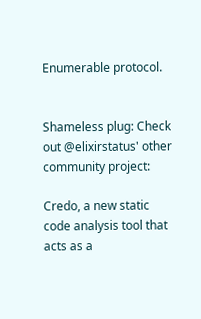Enumerable protocol.


Shameless plug: Check out @elixirstatus' other community project:

Credo, a new static code analysis tool that acts as a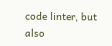code linter, but also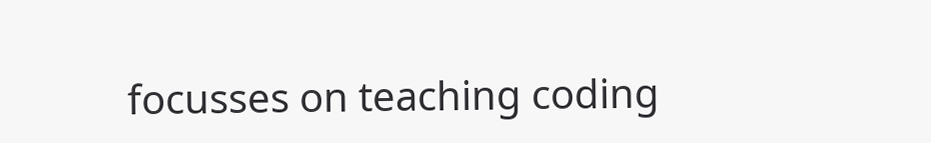focusses on teaching coding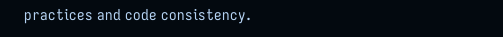practices and code consistency.